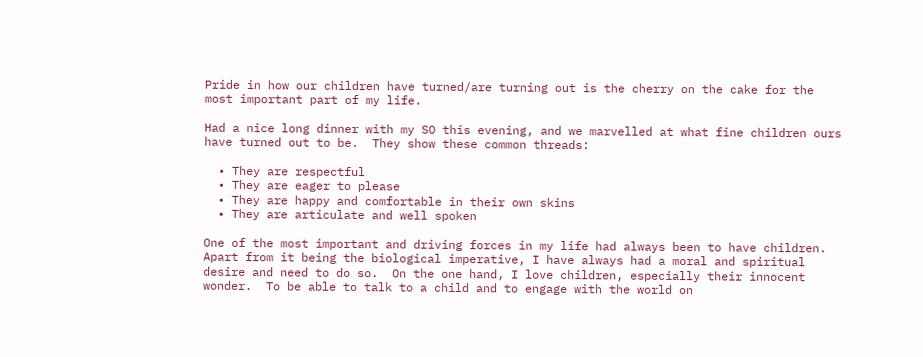Pride in how our children have turned/are turning out is the cherry on the cake for the most important part of my life.

Had a nice long dinner with my SO this evening, and we marvelled at what fine children ours have turned out to be.  They show these common threads:

  • They are respectful
  • They are eager to please
  • They are happy and comfortable in their own skins
  • They are articulate and well spoken

One of the most important and driving forces in my life had always been to have children.  Apart from it being the biological imperative, I have always had a moral and spiritual desire and need to do so.  On the one hand, I love children, especially their innocent wonder.  To be able to talk to a child and to engage with the world on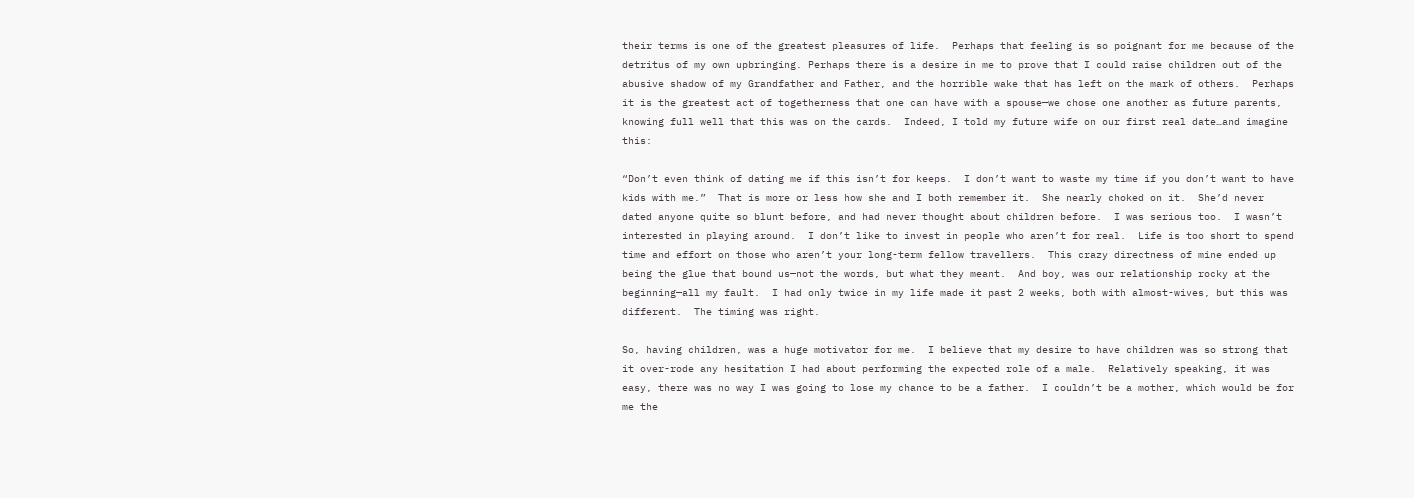their terms is one of the greatest pleasures of life.  Perhaps that feeling is so poignant for me because of the detritus of my own upbringing. Perhaps there is a desire in me to prove that I could raise children out of the abusive shadow of my Grandfather and Father, and the horrible wake that has left on the mark of others.  Perhaps it is the greatest act of togetherness that one can have with a spouse—we chose one another as future parents, knowing full well that this was on the cards.  Indeed, I told my future wife on our first real date…and imagine this:

“Don’t even think of dating me if this isn’t for keeps.  I don’t want to waste my time if you don’t want to have kids with me.”  That is more or less how she and I both remember it.  She nearly choked on it.  She’d never dated anyone quite so blunt before, and had never thought about children before.  I was serious too.  I wasn’t interested in playing around.  I don’t like to invest in people who aren’t for real.  Life is too short to spend time and effort on those who aren’t your long-term fellow travellers.  This crazy directness of mine ended up being the glue that bound us—not the words, but what they meant.  And boy, was our relationship rocky at the beginning—all my fault.  I had only twice in my life made it past 2 weeks, both with almost-wives, but this was different.  The timing was right.

So, having children, was a huge motivator for me.  I believe that my desire to have children was so strong that it over-rode any hesitation I had about performing the expected role of a male.  Relatively speaking, it was easy, there was no way I was going to lose my chance to be a father.  I couldn’t be a mother, which would be for me the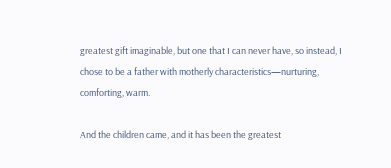greatest gift imaginable, but one that I can never have, so instead, I chose to be a father with motherly characteristics—nurturing, comforting, warm.

And the children came, and it has been the greatest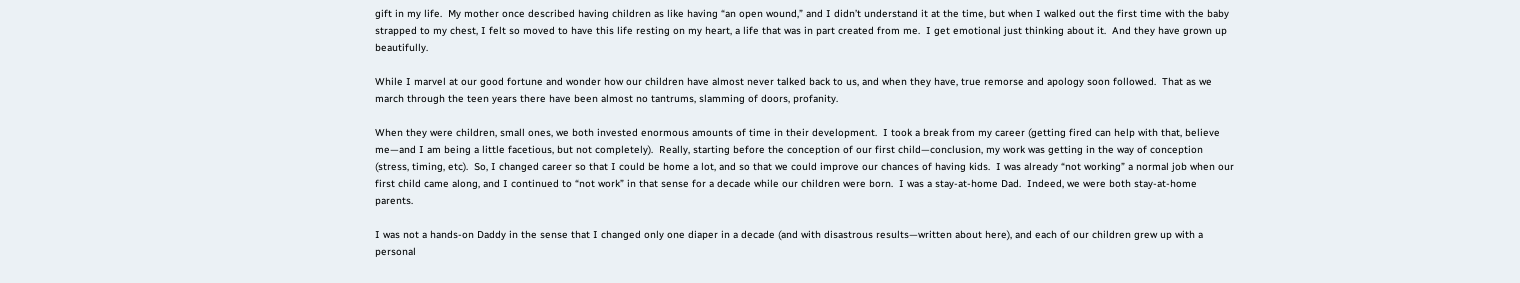gift in my life.  My mother once described having children as like having “an open wound,” and I didn’t understand it at the time, but when I walked out the first time with the baby strapped to my chest, I felt so moved to have this life resting on my heart, a life that was in part created from me.  I get emotional just thinking about it.  And they have grown up beautifully.

While I marvel at our good fortune and wonder how our children have almost never talked back to us, and when they have, true remorse and apology soon followed.  That as we march through the teen years there have been almost no tantrums, slamming of doors, profanity.

When they were children, small ones, we both invested enormous amounts of time in their development.  I took a break from my career (getting fired can help with that, believe me—and I am being a little facetious, but not completely).  Really, starting before the conception of our first child—conclusion, my work was getting in the way of conception (stress, timing, etc).  So, I changed career so that I could be home a lot, and so that we could improve our chances of having kids.  I was already “not working” a normal job when our first child came along, and I continued to “not work” in that sense for a decade while our children were born.  I was a stay-at-home Dad.  Indeed, we were both stay-at-home parents.

I was not a hands-on Daddy in the sense that I changed only one diaper in a decade (and with disastrous results—written about here), and each of our children grew up with a personal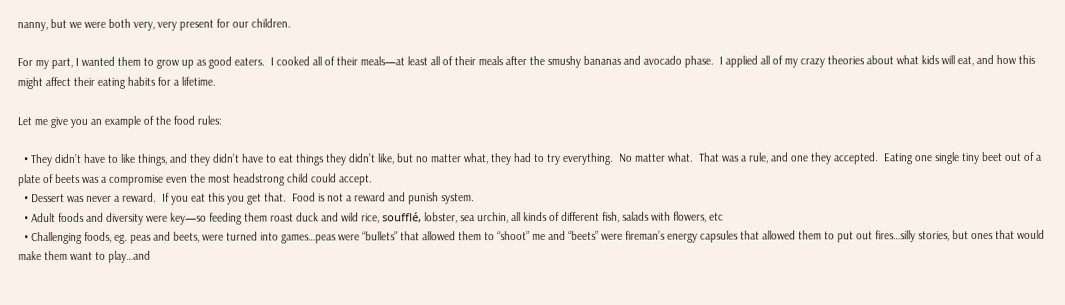nanny, but we were both very, very present for our children.

For my part, I wanted them to grow up as good eaters.  I cooked all of their meals—at least all of their meals after the smushy bananas and avocado phase.  I applied all of my crazy theories about what kids will eat, and how this might affect their eating habits for a lifetime.

Let me give you an example of the food rules:

  • They didn’t have to like things, and they didn’t have to eat things they didn’t like, but no matter what, they had to try everything.  No matter what.  That was a rule, and one they accepted.  Eating one single tiny beet out of a plate of beets was a compromise even the most headstrong child could accept.
  • Dessert was never a reward.  If you eat this you get that.  Food is not a reward and punish system.
  • Adult foods and diversity were key—so feeding them roast duck and wild rice, soufflé, lobster, sea urchin, all kinds of different fish, salads with flowers, etc
  • Challenging foods, eg. peas and beets, were turned into games…peas were “bullets” that allowed them to “shoot” me and “beets” were fireman’s energy capsules that allowed them to put out fires…silly stories, but ones that would make them want to play…and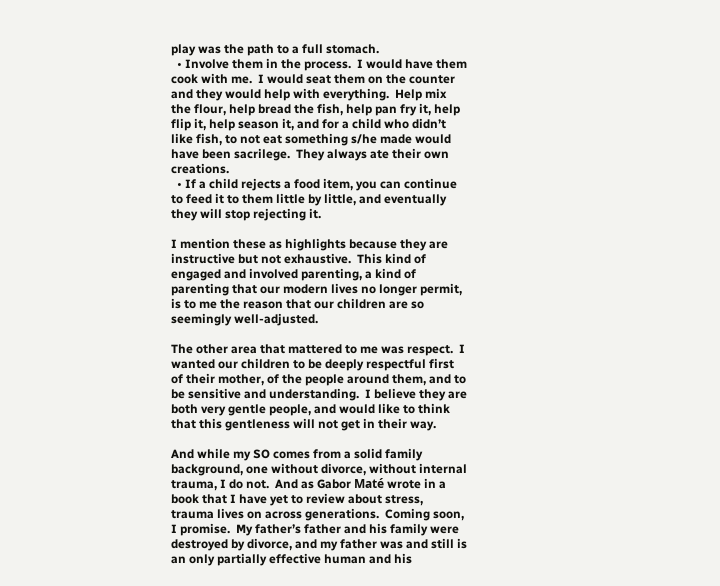play was the path to a full stomach.
  • Involve them in the process.  I would have them cook with me.  I would seat them on the counter and they would help with everything.  Help mix the flour, help bread the fish, help pan fry it, help flip it, help season it, and for a child who didn’t like fish, to not eat something s/he made would have been sacrilege.  They always ate their own creations.
  • If a child rejects a food item, you can continue to feed it to them little by little, and eventually they will stop rejecting it.

I mention these as highlights because they are instructive but not exhaustive.  This kind of engaged and involved parenting, a kind of parenting that our modern lives no longer permit, is to me the reason that our children are so seemingly well-adjusted.

The other area that mattered to me was respect.  I wanted our children to be deeply respectful first of their mother, of the people around them, and to be sensitive and understanding.  I believe they are both very gentle people, and would like to think that this gentleness will not get in their way.

And while my SO comes from a solid family background, one without divorce, without internal trauma, I do not.  And as Gabor Maté wrote in a book that I have yet to review about stress, trauma lives on across generations.  Coming soon, I promise.  My father’s father and his family were destroyed by divorce, and my father was and still is an only partially effective human and his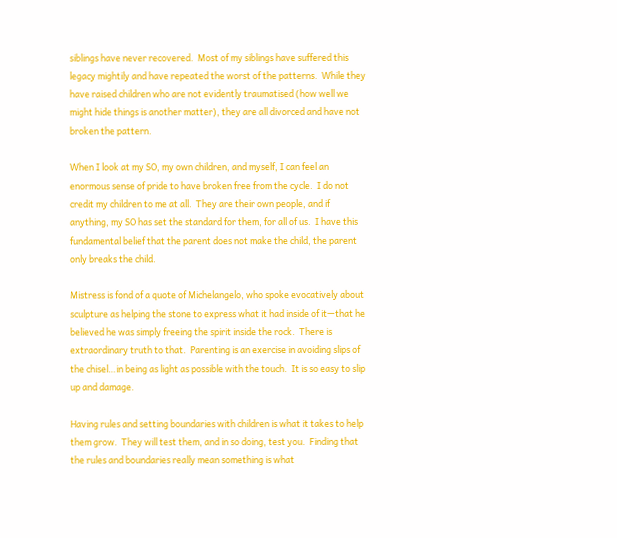siblings have never recovered.  Most of my siblings have suffered this legacy mightily and have repeated the worst of the patterns.  While they have raised children who are not evidently traumatised (how well we might hide things is another matter), they are all divorced and have not broken the pattern.

When I look at my SO, my own children, and myself, I can feel an enormous sense of pride to have broken free from the cycle.  I do not credit my children to me at all.  They are their own people, and if anything, my SO has set the standard for them, for all of us.  I have this fundamental belief that the parent does not make the child, the parent only breaks the child.

Mistress is fond of a quote of Michelangelo, who spoke evocatively about sculpture as helping the stone to express what it had inside of it—that he believed he was simply freeing the spirit inside the rock.  There is extraordinary truth to that.  Parenting is an exercise in avoiding slips of the chisel…in being as light as possible with the touch.  It is so easy to slip up and damage.

Having rules and setting boundaries with children is what it takes to help them grow.  They will test them, and in so doing, test you.  Finding that the rules and boundaries really mean something is what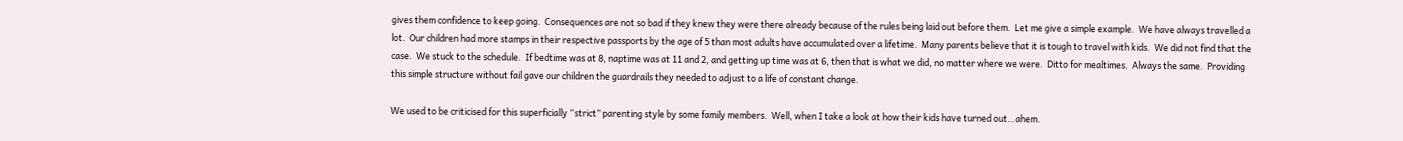gives them confidence to keep going.  Consequences are not so bad if they knew they were there already because of the rules being laid out before them.  Let me give a simple example.  We have always travelled a lot.  Our children had more stamps in their respective passports by the age of 5 than most adults have accumulated over a lifetime.  Many parents believe that it is tough to travel with kids.  We did not find that the case.  We stuck to the schedule.  If bedtime was at 8, naptime was at 11 and 2, and getting up time was at 6, then that is what we did, no matter where we were.  Ditto for mealtimes.  Always the same.  Providing this simple structure without fail gave our children the guardrails they needed to adjust to a life of constant change.

We used to be criticised for this superficially “strict” parenting style by some family members.  Well, when I take a look at how their kids have turned out…ahem.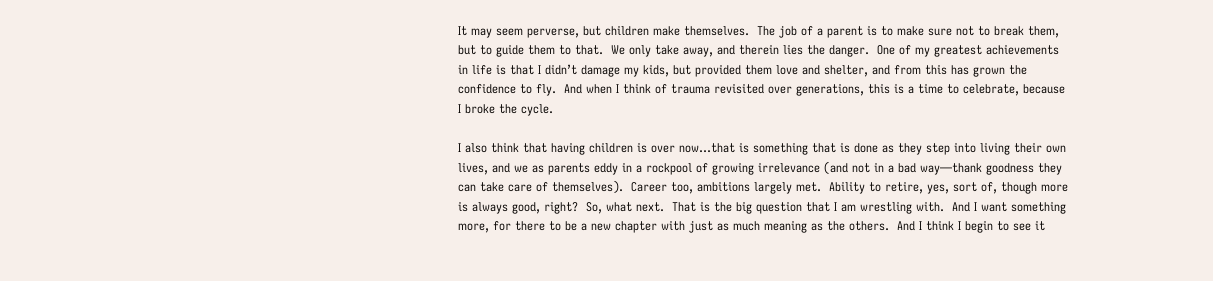It may seem perverse, but children make themselves.  The job of a parent is to make sure not to break them, but to guide them to that.  We only take away, and therein lies the danger.  One of my greatest achievements in life is that I didn’t damage my kids, but provided them love and shelter, and from this has grown the confidence to fly.  And when I think of trauma revisited over generations, this is a time to celebrate, because I broke the cycle.

I also think that having children is over now…that is something that is done as they step into living their own lives, and we as parents eddy in a rockpool of growing irrelevance (and not in a bad way—thank goodness they can take care of themselves).  Career too, ambitions largely met.  Ability to retire, yes, sort of, though more is always good, right?  So, what next.  That is the big question that I am wrestling with.  And I want something more, for there to be a new chapter with just as much meaning as the others.  And I think I begin to see it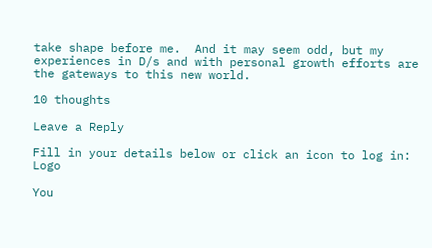take shape before me.  And it may seem odd, but my experiences in D/s and with personal growth efforts are the gateways to this new world.

10 thoughts

Leave a Reply

Fill in your details below or click an icon to log in: Logo

You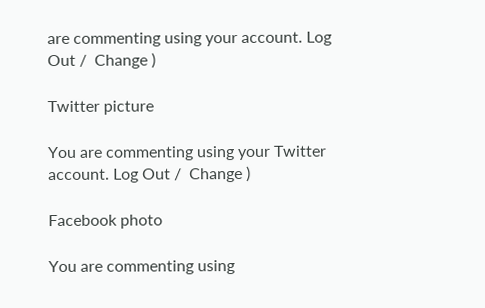are commenting using your account. Log Out /  Change )

Twitter picture

You are commenting using your Twitter account. Log Out /  Change )

Facebook photo

You are commenting using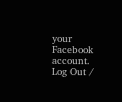your Facebook account. Log Out /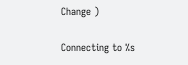Change )

Connecting to %s